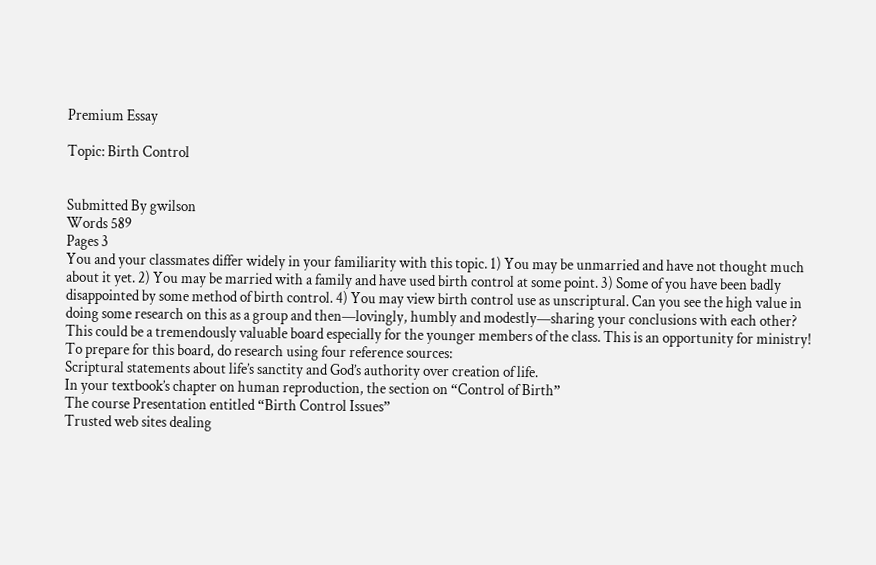Premium Essay

Topic: Birth Control


Submitted By gwilson
Words 589
Pages 3
You and your classmates differ widely in your familiarity with this topic. 1) You may be unmarried and have not thought much about it yet. 2) You may be married with a family and have used birth control at some point. 3) Some of you have been badly disappointed by some method of birth control. 4) You may view birth control use as unscriptural. Can you see the high value in doing some research on this as a group and then—lovingly, humbly and modestly—sharing your conclusions with each other? This could be a tremendously valuable board especially for the younger members of the class. This is an opportunity for ministry!
To prepare for this board, do research using four reference sources:
Scriptural statements about life’s sanctity and God’s authority over creation of life.
In your textbook’s chapter on human reproduction, the section on “Control of Birth”
The course Presentation entitled “Birth Control Issues”
Trusted web sites dealing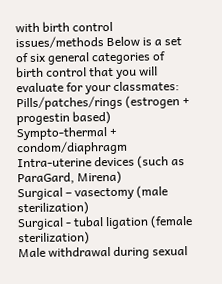with birth control issues/methods Below is a set of six general categories of birth control that you will evaluate for your classmates:
Pills/patches/rings (estrogen + progestin based)
Sympto-thermal + condom/diaphragm
Intra-uterine devices (such as ParaGard, Mirena)
Surgical – vasectomy (male sterilization)
Surgical - tubal ligation (female sterilization)
Male withdrawal during sexual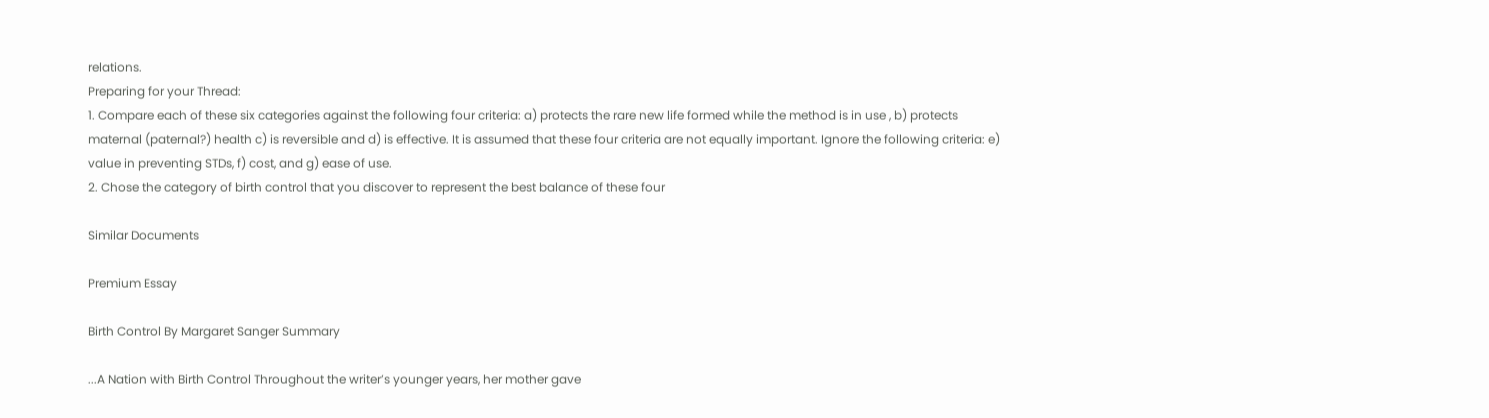relations.
Preparing for your Thread:
1. Compare each of these six categories against the following four criteria: a) protects the rare new life formed while the method is in use , b) protects maternal (paternal?) health c) is reversible and d) is effective. It is assumed that these four criteria are not equally important. Ignore the following criteria: e) value in preventing STDs, f) cost, and g) ease of use.
2. Chose the category of birth control that you discover to represent the best balance of these four

Similar Documents

Premium Essay

Birth Control By Margaret Sanger Summary

...A Nation with Birth Control Throughout the writer’s younger years, her mother gave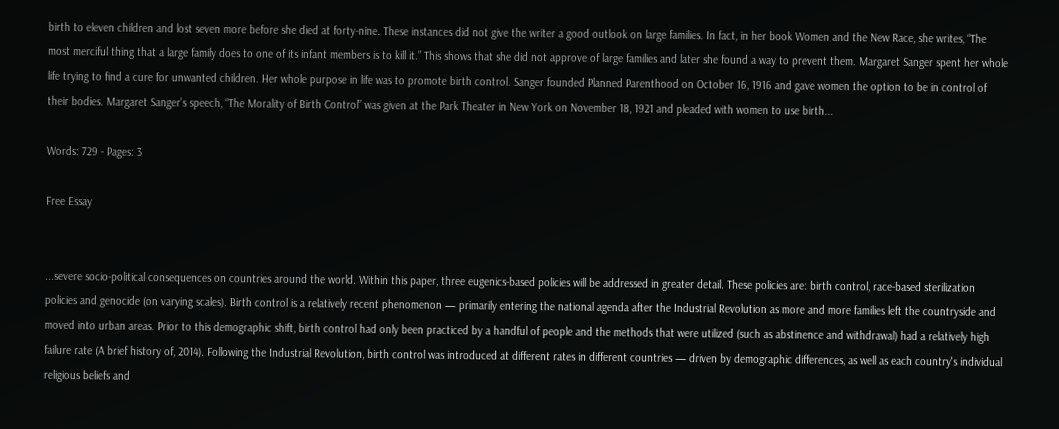birth to eleven children and lost seven more before she died at forty-nine. These instances did not give the writer a good outlook on large families. In fact, in her book Women and the New Race, she writes, “The most merciful thing that a large family does to one of its infant members is to kill it.” This shows that she did not approve of large families and later she found a way to prevent them. Margaret Sanger spent her whole life trying to find a cure for unwanted children. Her whole purpose in life was to promote birth control. Sanger founded Planned Parenthood on October 16, 1916 and gave women the option to be in control of their bodies. Margaret Sanger’s speech, “The Morality of Birth Control” was given at the Park Theater in New York on November 18, 1921 and pleaded with women to use birth...

Words: 729 - Pages: 3

Free Essay


...severe socio-political consequences on countries around the world. Within this paper, three eugenics-based policies will be addressed in greater detail. These policies are: birth control, race-based sterilization policies and genocide (on varying scales). Birth control is a relatively recent phenomenon — primarily entering the national agenda after the Industrial Revolution as more and more families left the countryside and moved into urban areas. Prior to this demographic shift, birth control had only been practiced by a handful of people and the methods that were utilized (such as abstinence and withdrawal) had a relatively high failure rate (A brief history of, 2014). Following the Industrial Revolution, birth control was introduced at different rates in different countries — driven by demographic differences, as well as each country's individual religious beliefs and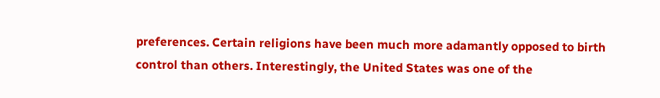preferences. Certain religions have been much more adamantly opposed to birth control than others. Interestingly, the United States was one of the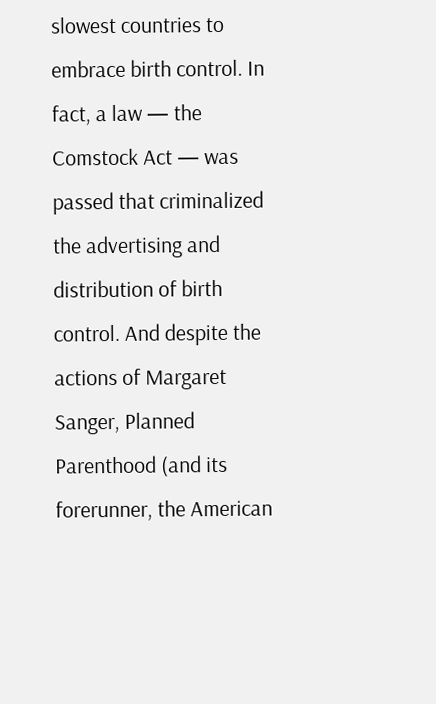slowest countries to embrace birth control. In fact, a law — the Comstock Act — was passed that criminalized the advertising and distribution of birth control. And despite the actions of Margaret Sanger, Planned Parenthood (and its forerunner, the American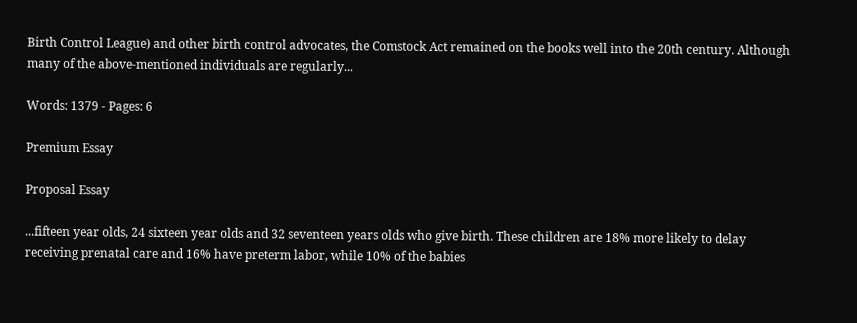Birth Control League) and other birth control advocates, the Comstock Act remained on the books well into the 20th century. Although many of the above-mentioned individuals are regularly...

Words: 1379 - Pages: 6

Premium Essay

Proposal Essay

...fifteen year olds, 24 sixteen year olds and 32 seventeen years olds who give birth. These children are 18% more likely to delay receiving prenatal care and 16% have preterm labor, while 10% of the babies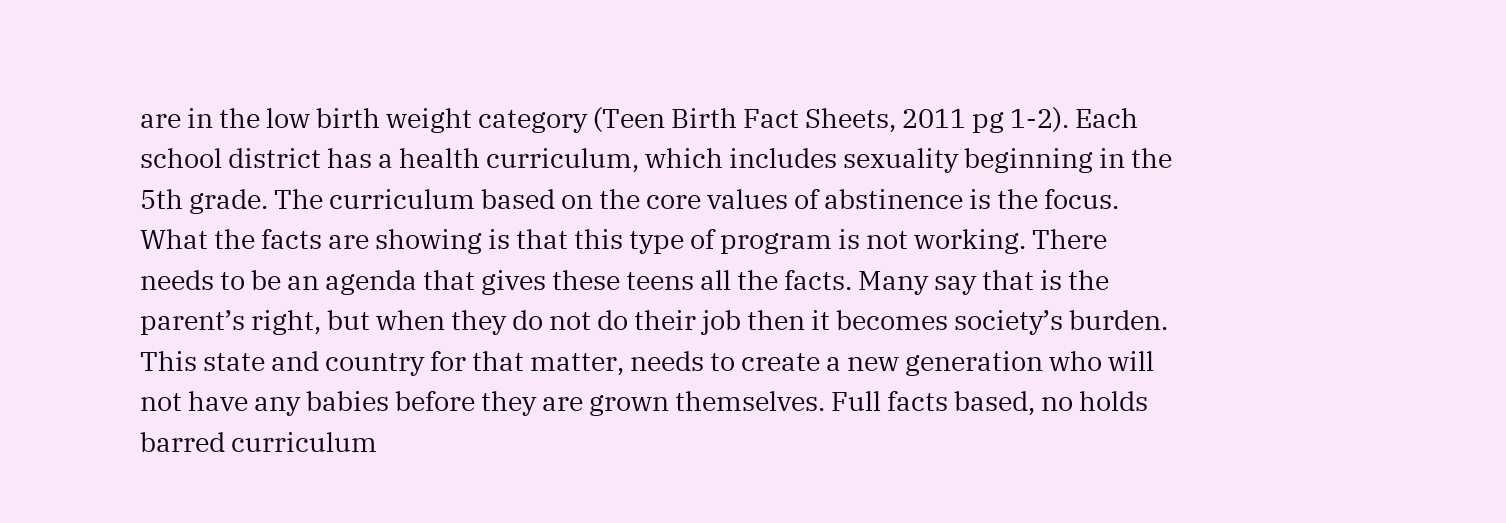are in the low birth weight category (Teen Birth Fact Sheets, 2011 pg 1-2). Each school district has a health curriculum, which includes sexuality beginning in the 5th grade. The curriculum based on the core values of abstinence is the focus. What the facts are showing is that this type of program is not working. There needs to be an agenda that gives these teens all the facts. Many say that is the parent’s right, but when they do not do their job then it becomes society’s burden. This state and country for that matter, needs to create a new generation who will not have any babies before they are grown themselves. Full facts based, no holds barred curriculum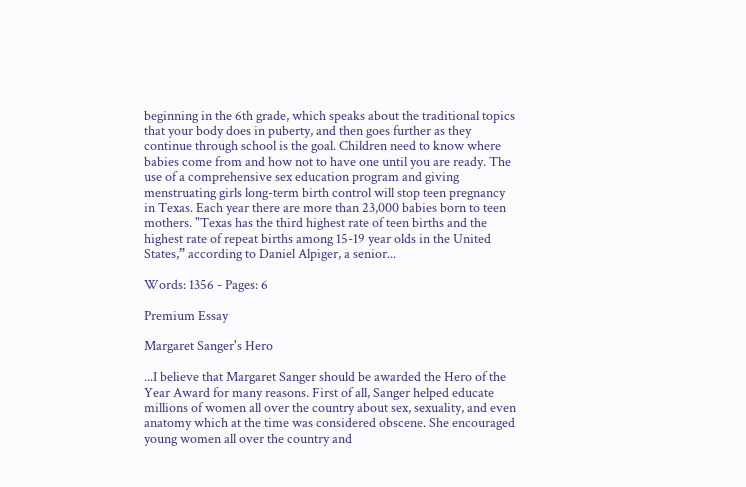beginning in the 6th grade, which speaks about the traditional topics that your body does in puberty, and then goes further as they continue through school is the goal. Children need to know where babies come from and how not to have one until you are ready. The use of a comprehensive sex education program and giving menstruating girls long-term birth control will stop teen pregnancy in Texas. Each year there are more than 23,000 babies born to teen mothers. "Texas has the third highest rate of teen births and the highest rate of repeat births among 15-19 year olds in the United States,” according to Daniel Alpiger, a senior...

Words: 1356 - Pages: 6

Premium Essay

Margaret Sanger's Hero

...I believe that Margaret Sanger should be awarded the Hero of the Year Award for many reasons. First of all, Sanger helped educate millions of women all over the country about sex, sexuality, and even anatomy which at the time was considered obscene. She encouraged young women all over the country and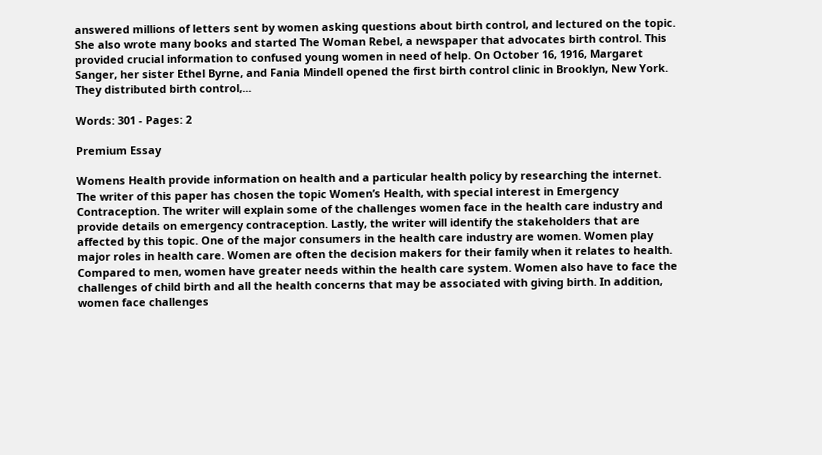answered millions of letters sent by women asking questions about birth control, and lectured on the topic. She also wrote many books and started The Woman Rebel, a newspaper that advocates birth control. This provided crucial information to confused young women in need of help. On October 16, 1916, Margaret Sanger, her sister Ethel Byrne, and Fania Mindell opened the first birth control clinic in Brooklyn, New York. They distributed birth control,...

Words: 301 - Pages: 2

Premium Essay

Womens Health provide information on health and a particular health policy by researching the internet. The writer of this paper has chosen the topic Women’s Health, with special interest in Emergency Contraception. The writer will explain some of the challenges women face in the health care industry and provide details on emergency contraception. Lastly, the writer will identify the stakeholders that are affected by this topic. One of the major consumers in the health care industry are women. Women play major roles in health care. Women are often the decision makers for their family when it relates to health. Compared to men, women have greater needs within the health care system. Women also have to face the challenges of child birth and all the health concerns that may be associated with giving birth. In addition, women face challenges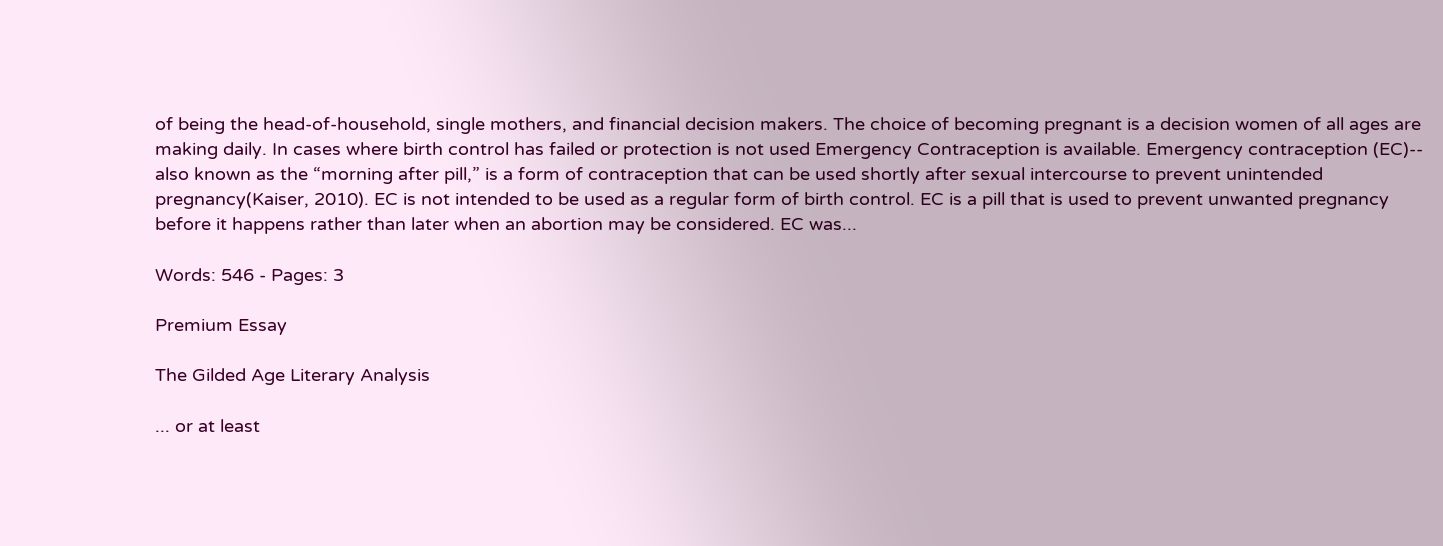of being the head-of-household, single mothers, and financial decision makers. The choice of becoming pregnant is a decision women of all ages are making daily. In cases where birth control has failed or protection is not used Emergency Contraception is available. Emergency contraception (EC)-- also known as the “morning after pill,” is a form of contraception that can be used shortly after sexual intercourse to prevent unintended pregnancy(Kaiser, 2010). EC is not intended to be used as a regular form of birth control. EC is a pill that is used to prevent unwanted pregnancy before it happens rather than later when an abortion may be considered. EC was...

Words: 546 - Pages: 3

Premium Essay

The Gilded Age Literary Analysis

... or at least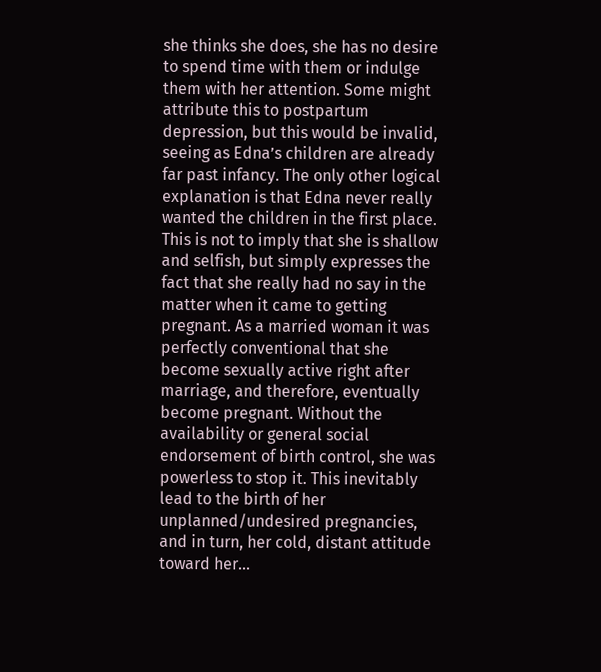she thinks she does, she has no desire to spend time with them or indulge them with her attention. Some might attribute this to postpartum depression, but this would be invalid, seeing as Edna’s children are already far past infancy. The only other logical explanation is that Edna never really wanted the children in the first place. This is not to imply that she is shallow and selfish, but simply expresses the fact that she really had no say in the matter when it came to getting pregnant. As a married woman it was perfectly conventional that she become sexually active right after marriage, and therefore, eventually become pregnant. Without the availability or general social endorsement of birth control, she was powerless to stop it. This inevitably lead to the birth of her unplanned/undesired pregnancies, and in turn, her cold, distant attitude toward her...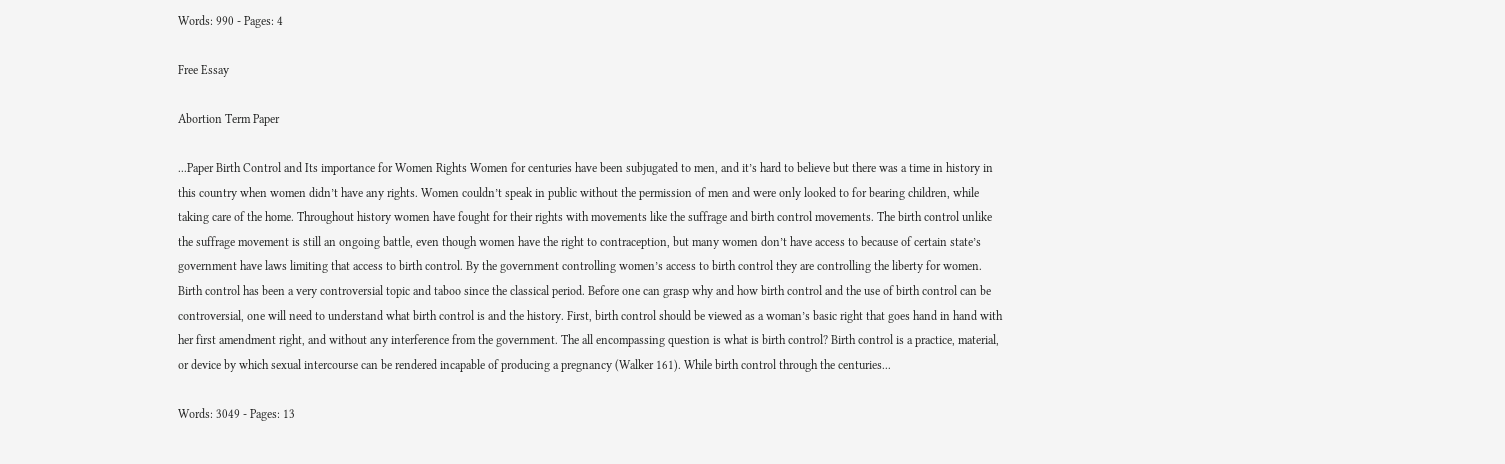Words: 990 - Pages: 4

Free Essay

Abortion Term Paper

...Paper Birth Control and Its importance for Women Rights Women for centuries have been subjugated to men, and it’s hard to believe but there was a time in history in this country when women didn’t have any rights. Women couldn’t speak in public without the permission of men and were only looked to for bearing children, while taking care of the home. Throughout history women have fought for their rights with movements like the suffrage and birth control movements. The birth control unlike the suffrage movement is still an ongoing battle, even though women have the right to contraception, but many women don’t have access to because of certain state’s government have laws limiting that access to birth control. By the government controlling women’s access to birth control they are controlling the liberty for women. Birth control has been a very controversial topic and taboo since the classical period. Before one can grasp why and how birth control and the use of birth control can be controversial, one will need to understand what birth control is and the history. First, birth control should be viewed as a woman’s basic right that goes hand in hand with her first amendment right, and without any interference from the government. The all encompassing question is what is birth control? Birth control is a practice, material, or device by which sexual intercourse can be rendered incapable of producing a pregnancy (Walker 161). While birth control through the centuries...

Words: 3049 - Pages: 13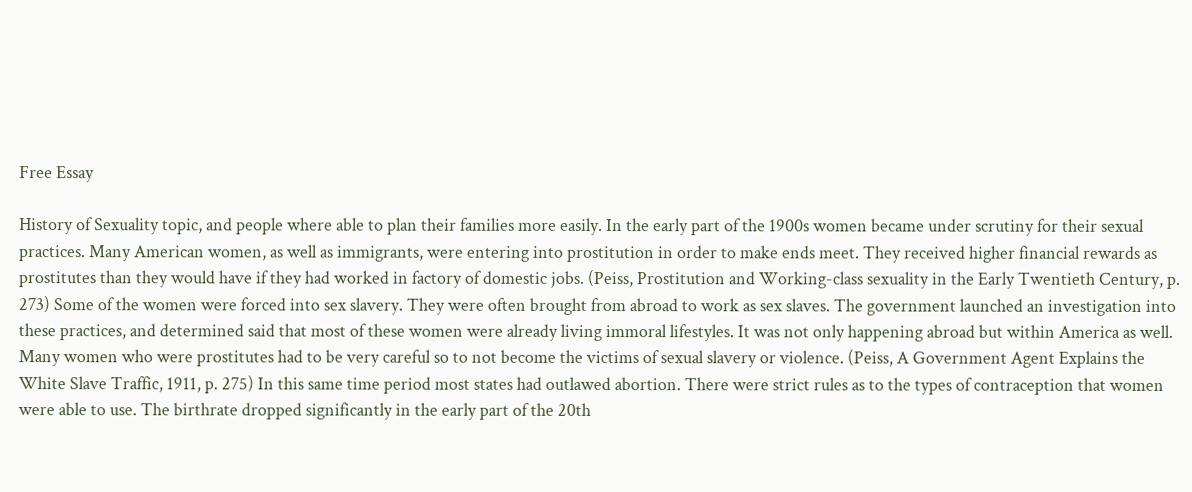Free Essay

History of Sexuality topic, and people where able to plan their families more easily. In the early part of the 1900s women became under scrutiny for their sexual practices. Many American women, as well as immigrants, were entering into prostitution in order to make ends meet. They received higher financial rewards as prostitutes than they would have if they had worked in factory of domestic jobs. (Peiss, Prostitution and Working-class sexuality in the Early Twentieth Century, p. 273) Some of the women were forced into sex slavery. They were often brought from abroad to work as sex slaves. The government launched an investigation into these practices, and determined said that most of these women were already living immoral lifestyles. It was not only happening abroad but within America as well. Many women who were prostitutes had to be very careful so to not become the victims of sexual slavery or violence. (Peiss, A Government Agent Explains the White Slave Traffic, 1911, p. 275) In this same time period most states had outlawed abortion. There were strict rules as to the types of contraception that women were able to use. The birthrate dropped significantly in the early part of the 20th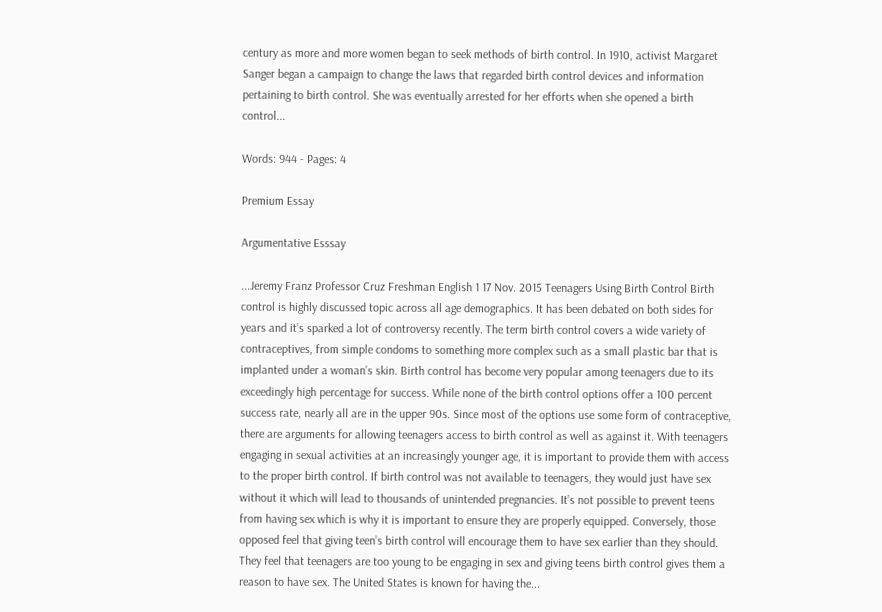century as more and more women began to seek methods of birth control. In 1910, activist Margaret Sanger began a campaign to change the laws that regarded birth control devices and information pertaining to birth control. She was eventually arrested for her efforts when she opened a birth control...

Words: 944 - Pages: 4

Premium Essay

Argumentative Esssay

...Jeremy Franz Professor Cruz Freshman English 1 17 Nov. 2015 Teenagers Using Birth Control Birth control is highly discussed topic across all age demographics. It has been debated on both sides for years and it’s sparked a lot of controversy recently. The term birth control covers a wide variety of contraceptives, from simple condoms to something more complex such as a small plastic bar that is implanted under a woman’s skin. Birth control has become very popular among teenagers due to its exceedingly high percentage for success. While none of the birth control options offer a 100 percent success rate, nearly all are in the upper 90s. Since most of the options use some form of contraceptive, there are arguments for allowing teenagers access to birth control as well as against it. With teenagers engaging in sexual activities at an increasingly younger age, it is important to provide them with access to the proper birth control. If birth control was not available to teenagers, they would just have sex without it which will lead to thousands of unintended pregnancies. It’s not possible to prevent teens from having sex which is why it is important to ensure they are properly equipped. Conversely, those opposed feel that giving teen’s birth control will encourage them to have sex earlier than they should. They feel that teenagers are too young to be engaging in sex and giving teens birth control gives them a reason to have sex. The United States is known for having the...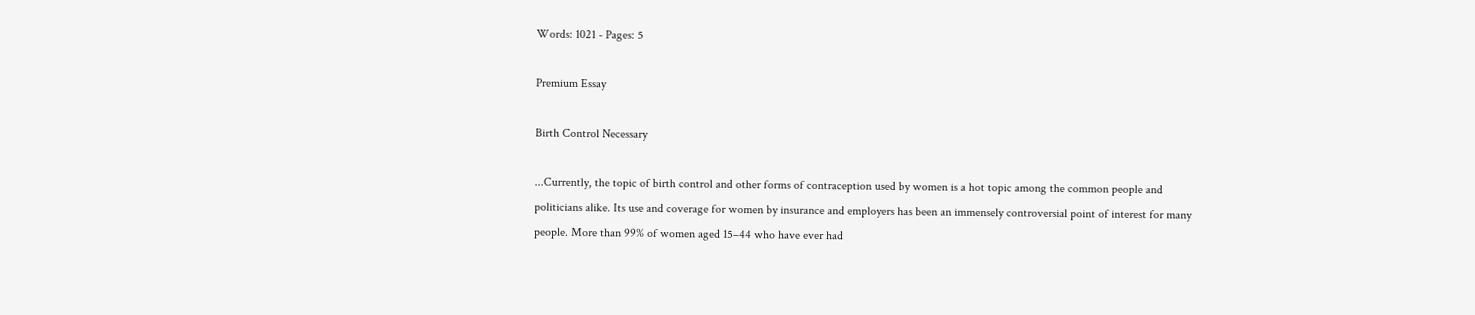Words: 1021 - Pages: 5

Premium Essay

Birth Control Necessary

...Currently, the topic of birth control and other forms of contraception used by women is a hot topic among the common people and politicians alike. Its use and coverage for women by insurance and employers has been an immensely controversial point of interest for many people. More than 99% of women aged 15–44 who have ever had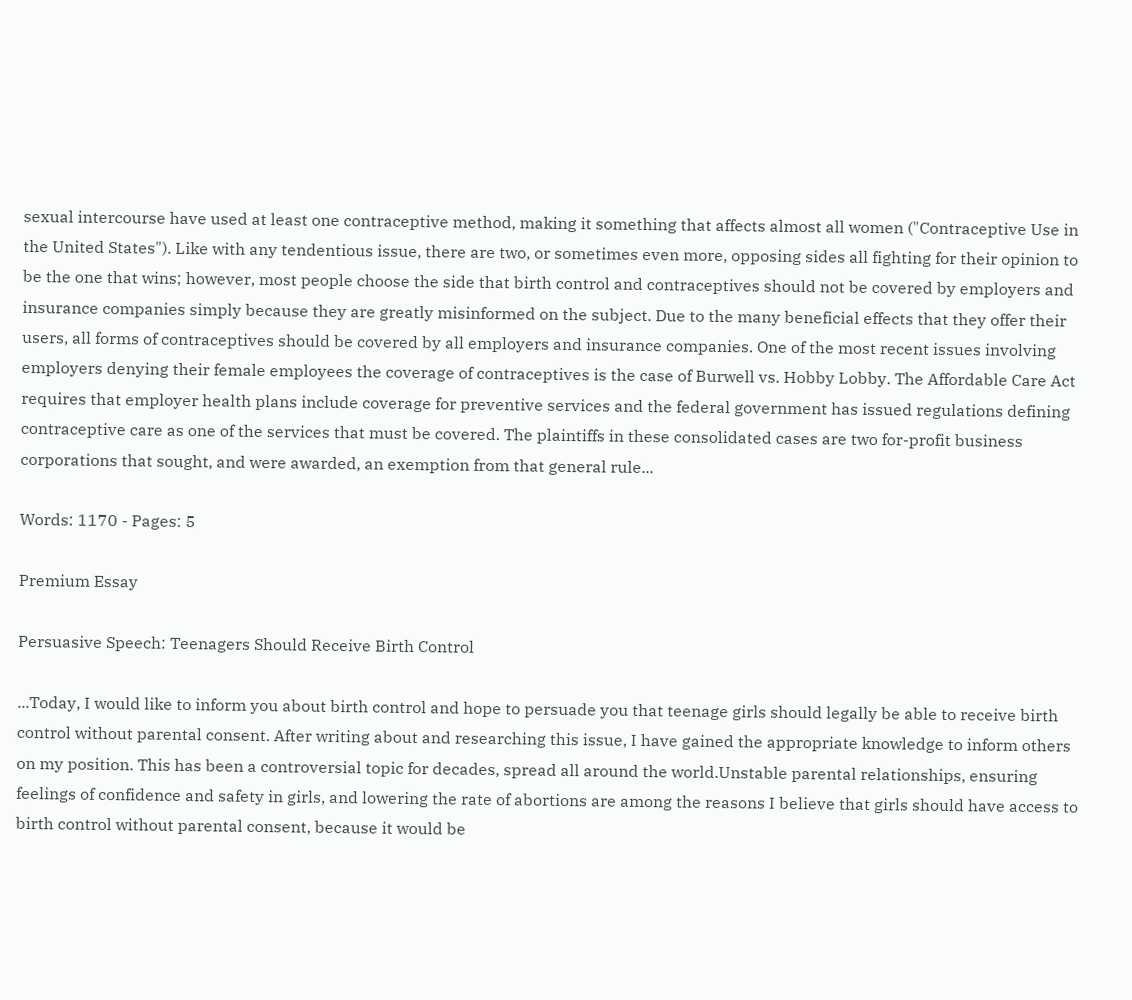sexual intercourse have used at least one contraceptive method, making it something that affects almost all women ("Contraceptive Use in the United States"). Like with any tendentious issue, there are two, or sometimes even more, opposing sides all fighting for their opinion to be the one that wins; however, most people choose the side that birth control and contraceptives should not be covered by employers and insurance companies simply because they are greatly misinformed on the subject. Due to the many beneficial effects that they offer their users, all forms of contraceptives should be covered by all employers and insurance companies. One of the most recent issues involving employers denying their female employees the coverage of contraceptives is the case of Burwell vs. Hobby Lobby. The Affordable Care Act requires that employer health plans include coverage for preventive services and the federal government has issued regulations defining contraceptive care as one of the services that must be covered. The plaintiffs in these consolidated cases are two for-profit business corporations that sought, and were awarded, an exemption from that general rule...

Words: 1170 - Pages: 5

Premium Essay

Persuasive Speech: Teenagers Should Receive Birth Control

...Today, I would like to inform you about birth control and hope to persuade you that teenage girls should legally be able to receive birth control without parental consent. After writing about and researching this issue, I have gained the appropriate knowledge to inform others on my position. This has been a controversial topic for decades, spread all around the world.Unstable parental relationships, ensuring feelings of confidence and safety in girls, and lowering the rate of abortions are among the reasons I believe that girls should have access to birth control without parental consent, because it would be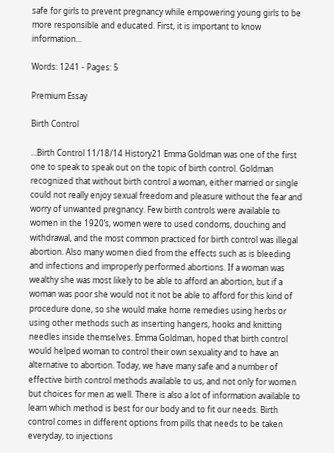safe for girls to prevent pregnancy while empowering young girls to be more responsible and educated. First, it is important to know information...

Words: 1241 - Pages: 5

Premium Essay

Birth Control

...Birth Control 11/18/14 History21 Emma Goldman was one of the first one to speak to speak out on the topic of birth control. Goldman recognized that without birth control a woman, either married or single could not really enjoy sexual freedom and pleasure without the fear and worry of unwanted pregnancy. Few birth controls were available to women in the 1920’s, women were to used condoms, douching and withdrawal, and the most common practiced for birth control was illegal abortion. Also many women died from the effects such as is bleeding and infections and improperly performed abortions. If a woman was wealthy she was most likely to be able to afford an abortion, but if a woman was poor she would not it not be able to afford for this kind of procedure done, so she would make home remedies using herbs or using other methods such as inserting hangers, hooks and knitting needles inside themselves. Emma Goldman, hoped that birth control would helped woman to control their own sexuality and to have an alternative to abortion. Today, we have many safe and a number of effective birth control methods available to us, and not only for women but choices for men as well. There is also a lot of information available to learn which method is best for our body and to fit our needs. Birth control comes in different options from pills that needs to be taken everyday, to injections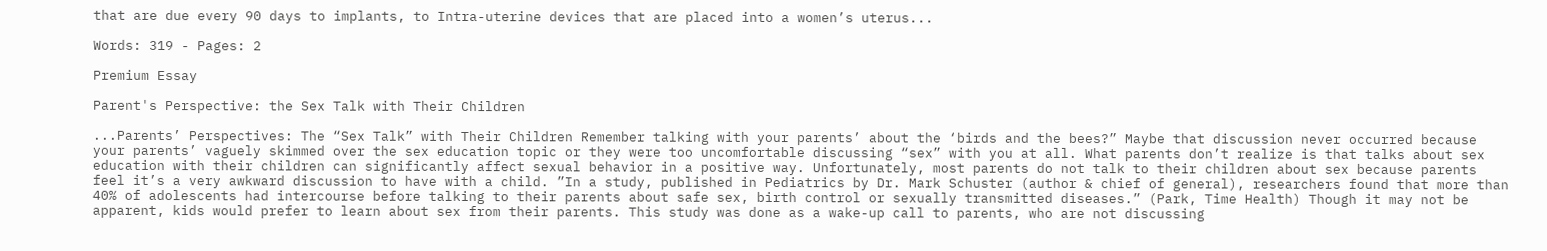that are due every 90 days to implants, to Intra-uterine devices that are placed into a women’s uterus...

Words: 319 - Pages: 2

Premium Essay

Parent's Perspective: the Sex Talk with Their Children

...Parents’ Perspectives: The “Sex Talk” with Their Children Remember talking with your parents’ about the ‘birds and the bees?” Maybe that discussion never occurred because your parents’ vaguely skimmed over the sex education topic or they were too uncomfortable discussing “sex” with you at all. What parents don’t realize is that talks about sex education with their children can significantly affect sexual behavior in a positive way. Unfortunately, most parents do not talk to their children about sex because parents feel it’s a very awkward discussion to have with a child. ”In a study, published in Pediatrics by Dr. Mark Schuster (author & chief of general), researchers found that more than 40% of adolescents had intercourse before talking to their parents about safe sex, birth control or sexually transmitted diseases.” (Park, Time Health) Though it may not be apparent, kids would prefer to learn about sex from their parents. This study was done as a wake-up call to parents, who are not discussing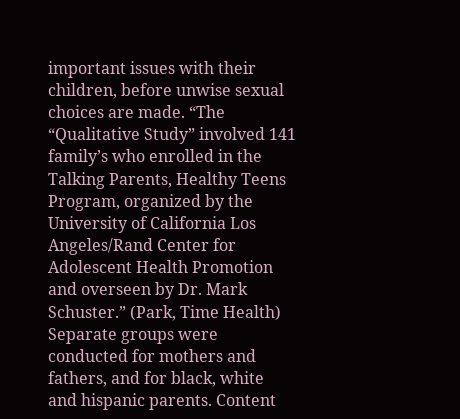important issues with their children, before unwise sexual choices are made. “The “Qualitative Study” involved 141 family’s who enrolled in the Talking Parents, Healthy Teens Program, organized by the University of California Los Angeles/Rand Center for Adolescent Health Promotion and overseen by Dr. Mark Schuster.” (Park, Time Health) Separate groups were conducted for mothers and fathers, and for black, white and hispanic parents. Content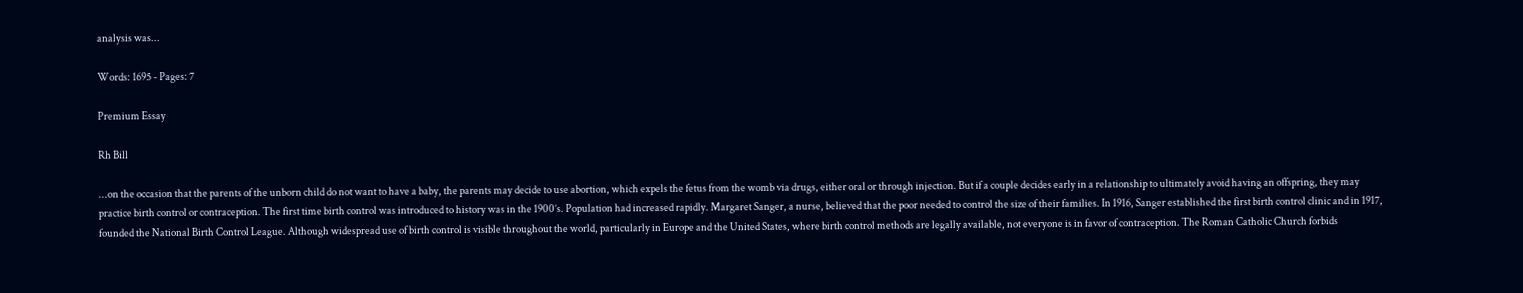analysis was...

Words: 1695 - Pages: 7

Premium Essay

Rh Bill

...on the occasion that the parents of the unborn child do not want to have a baby, the parents may decide to use abortion, which expels the fetus from the womb via drugs, either oral or through injection. But if a couple decides early in a relationship to ultimately avoid having an offspring, they may practice birth control or contraception. The first time birth control was introduced to history was in the 1900’s. Population had increased rapidly. Margaret Sanger, a nurse, believed that the poor needed to control the size of their families. In 1916, Sanger established the first birth control clinic and in 1917, founded the National Birth Control League. Although widespread use of birth control is visible throughout the world, particularly in Europe and the United States, where birth control methods are legally available, not everyone is in favor of contraception. The Roman Catholic Church forbids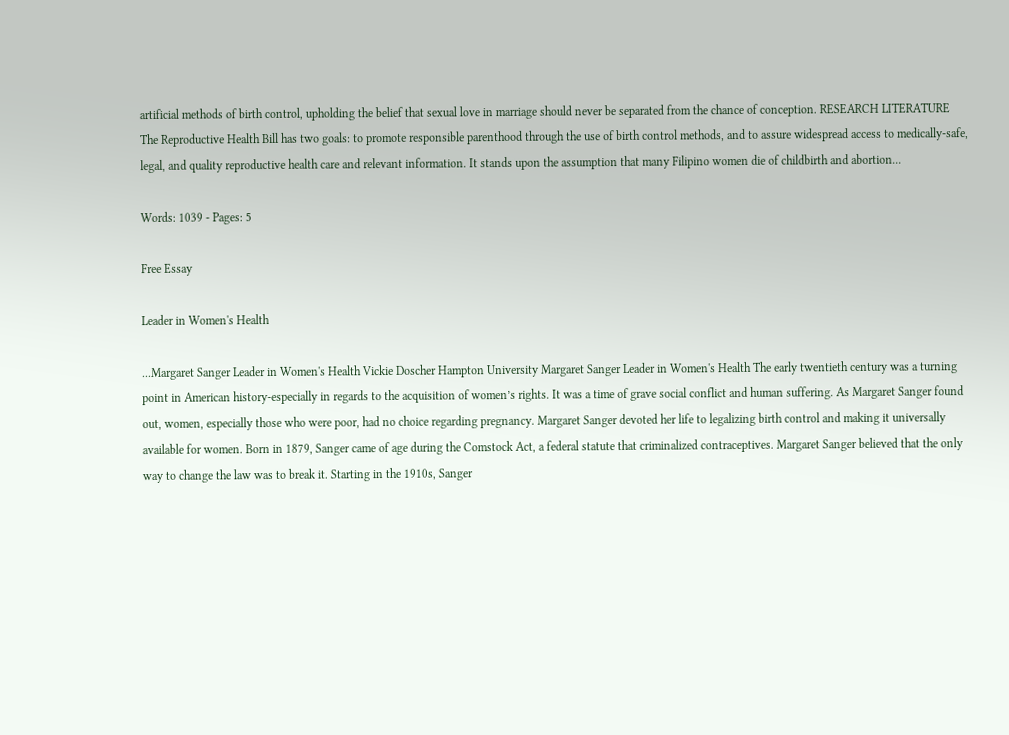artificial methods of birth control, upholding the belief that sexual love in marriage should never be separated from the chance of conception. RESEARCH LITERATURE The Reproductive Health Bill has two goals: to promote responsible parenthood through the use of birth control methods, and to assure widespread access to medically-safe, legal, and quality reproductive health care and relevant information. It stands upon the assumption that many Filipino women die of childbirth and abortion...

Words: 1039 - Pages: 5

Free Essay

Leader in Women's Health

...Margaret Sanger Leader in Women's Health Vickie Doscher Hampton University Margaret Sanger Leader in Women's Health The early twentieth century was a turning point in American history-especially in regards to the acquisition of women’s rights. It was a time of grave social conflict and human suffering. As Margaret Sanger found out, women, especially those who were poor, had no choice regarding pregnancy. Margaret Sanger devoted her life to legalizing birth control and making it universally available for women. Born in 1879, Sanger came of age during the Comstock Act, a federal statute that criminalized contraceptives. Margaret Sanger believed that the only way to change the law was to break it. Starting in the 1910s, Sanger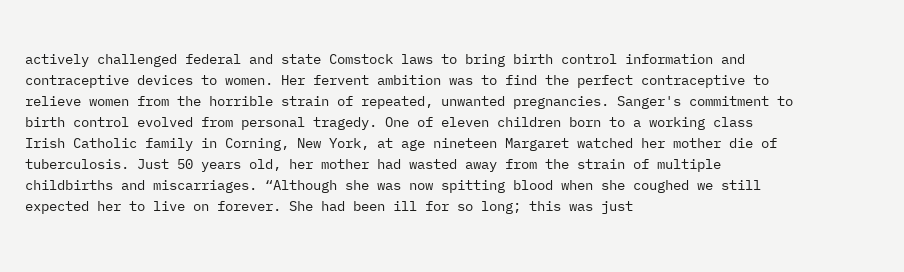actively challenged federal and state Comstock laws to bring birth control information and contraceptive devices to women. Her fervent ambition was to find the perfect contraceptive to relieve women from the horrible strain of repeated, unwanted pregnancies. Sanger's commitment to birth control evolved from personal tragedy. One of eleven children born to a working class Irish Catholic family in Corning, New York, at age nineteen Margaret watched her mother die of tuberculosis. Just 50 years old, her mother had wasted away from the strain of multiple childbirths and miscarriages. “Although she was now spitting blood when she coughed we still expected her to live on forever. She had been ill for so long; this was just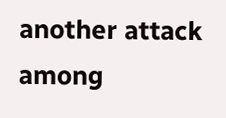another attack among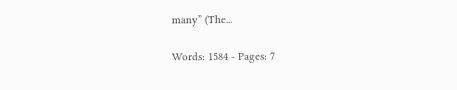many” (The...

Words: 1584 - Pages: 7